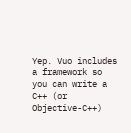Yep. Vuo includes a framework so you can write a C++ (or Objective-C++)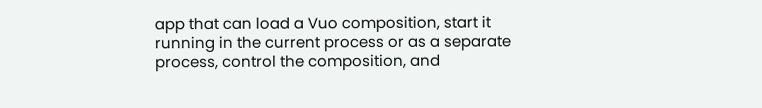app that can load a Vuo composition, start it running in the current process or as a separate process, control the composition, and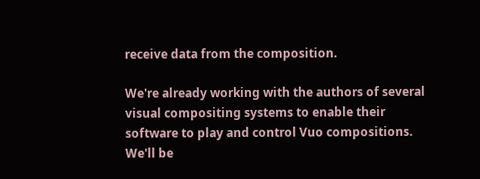receive data from the composition.

We're already working with the authors of several visual compositing systems to enable their software to play and control Vuo compositions. We'll be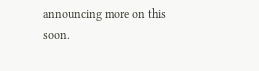announcing more on this soon.